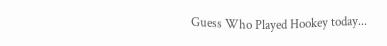Guess Who Played Hookey today...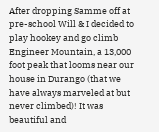After dropping Samme off at pre-school Will & I decided to play hookey and go climb Engineer Mountain, a 13,000 foot peak that looms near our house in Durango (that we have always marveled at but never climbed)! It was beautiful and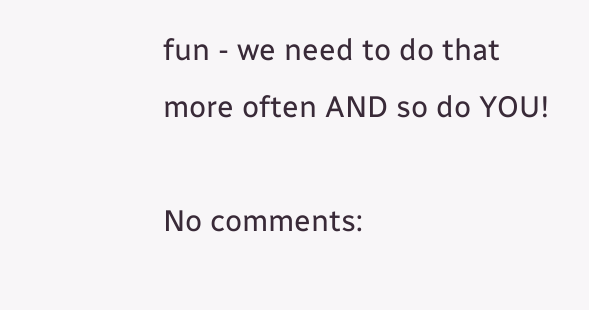fun - we need to do that more often AND so do YOU!

No comments: